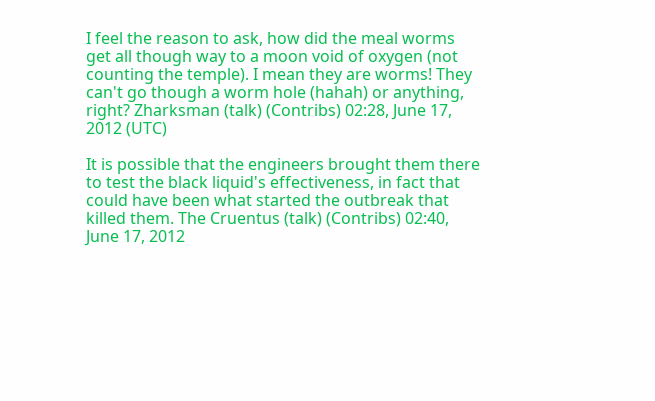I feel the reason to ask, how did the meal worms get all though way to a moon void of oxygen (not counting the temple). I mean they are worms! They can't go though a worm hole (hahah) or anything, right? Zharksman (talk) (Contribs) 02:28, June 17, 2012 (UTC)

It is possible that the engineers brought them there to test the black liquid's effectiveness, in fact that could have been what started the outbreak that killed them. The Cruentus (talk) (Contribs) 02:40, June 17, 2012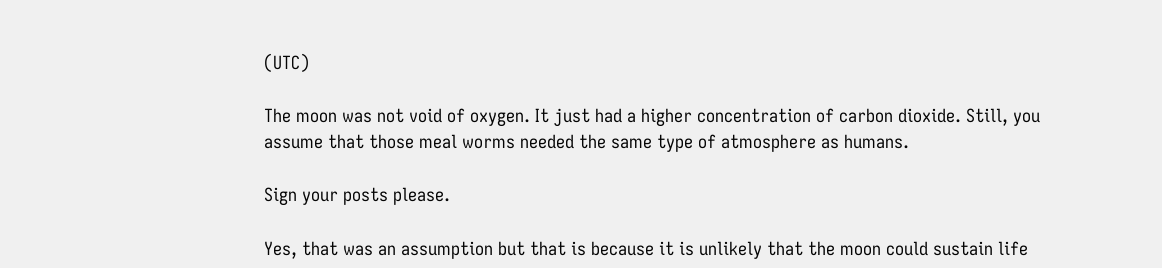(UTC)

The moon was not void of oxygen. It just had a higher concentration of carbon dioxide. Still, you assume that those meal worms needed the same type of atmosphere as humans.

Sign your posts please.

Yes, that was an assumption but that is because it is unlikely that the moon could sustain life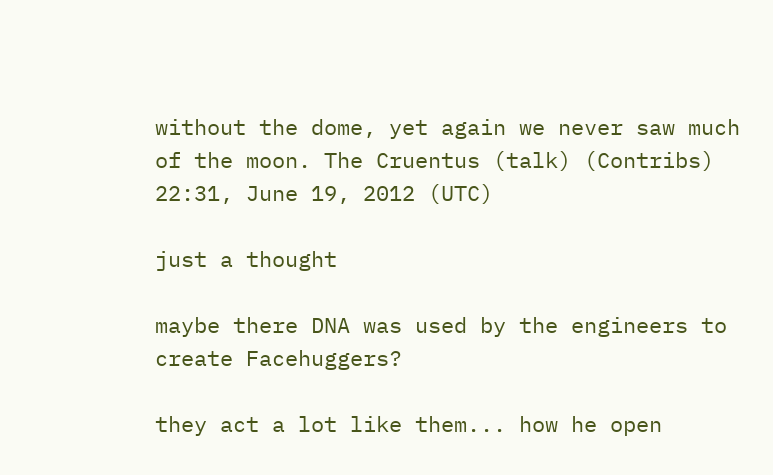without the dome, yet again we never saw much of the moon. The Cruentus (talk) (Contribs) 22:31, June 19, 2012 (UTC)

just a thought

maybe there DNA was used by the engineers to create Facehuggers?

they act a lot like them... how he open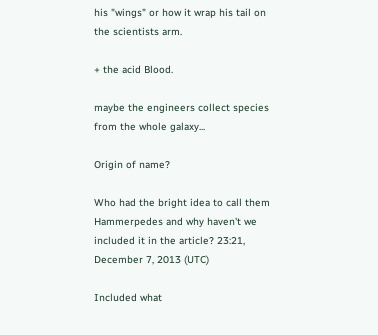his "wings" or how it wrap his tail on the scientists arm.

+ the acid Blood.

maybe the engineers collect species from the whole galaxy...

Origin of name?

Who had the bright idea to call them Hammerpedes and why haven't we included it in the article? 23:21, December 7, 2013 (UTC)

Included what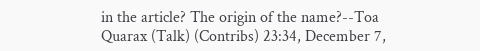in the article? The origin of the name?--Toa Quarax (Talk) (Contribs) 23:34, December 7,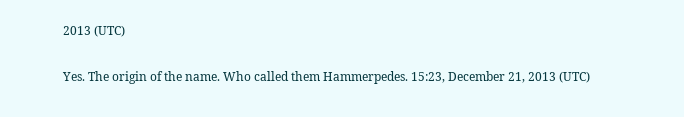2013 (UTC)

Yes. The origin of the name. Who called them Hammerpedes. 15:23, December 21, 2013 (UTC)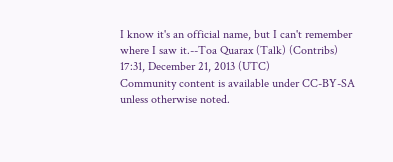I know it's an official name, but I can't remember where I saw it.--Toa Quarax (Talk) (Contribs) 17:31, December 21, 2013 (UTC)
Community content is available under CC-BY-SA unless otherwise noted.